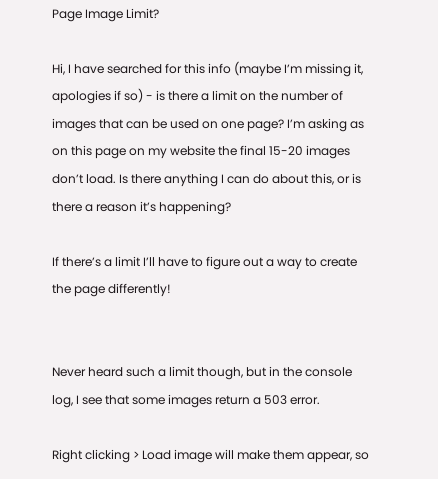Page Image Limit?

Hi, I have searched for this info (maybe I’m missing it, apologies if so) - is there a limit on the number of images that can be used on one page? I’m asking as on this page on my website the final 15-20 images don’t load. Is there anything I can do about this, or is there a reason it’s happening?

If there’s a limit I’ll have to figure out a way to create the page differently!


Never heard such a limit though, but in the console log, I see that some images return a 503 error.

Right clicking > Load image will make them appear, so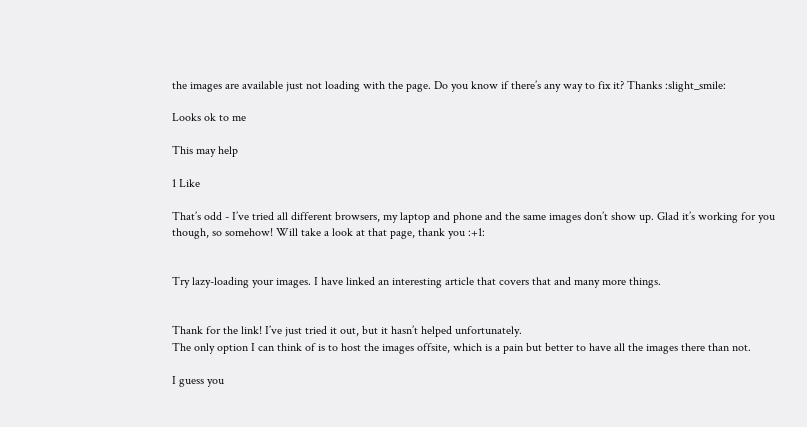the images are available just not loading with the page. Do you know if there’s any way to fix it? Thanks :slight_smile:

Looks ok to me

This may help

1 Like

That’s odd - I’ve tried all different browsers, my laptop and phone and the same images don’t show up. Glad it’s working for you though, so somehow! Will take a look at that page, thank you :+1:


Try lazy-loading your images. I have linked an interesting article that covers that and many more things.


Thank for the link! I’ve just tried it out, but it hasn’t helped unfortunately.
The only option I can think of is to host the images offsite, which is a pain but better to have all the images there than not.

I guess you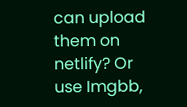can upload them on netlify? Or use Imgbb,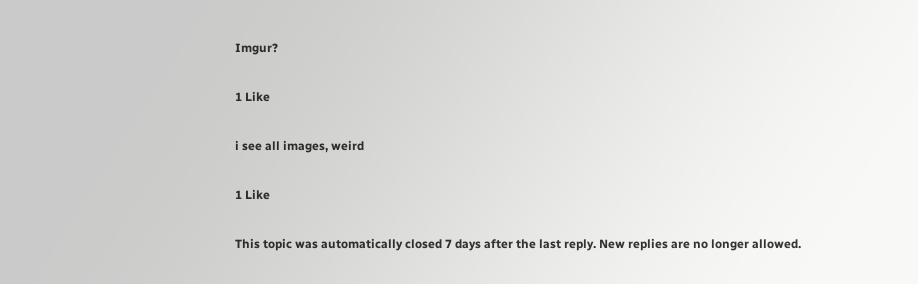Imgur?

1 Like

i see all images, weird

1 Like

This topic was automatically closed 7 days after the last reply. New replies are no longer allowed.